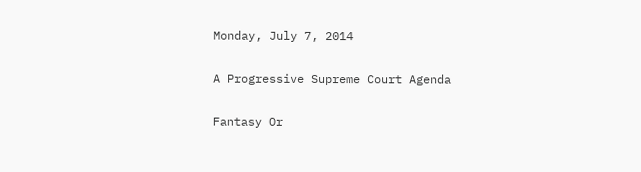Monday, July 7, 2014

A Progressive Supreme Court Agenda

Fantasy Or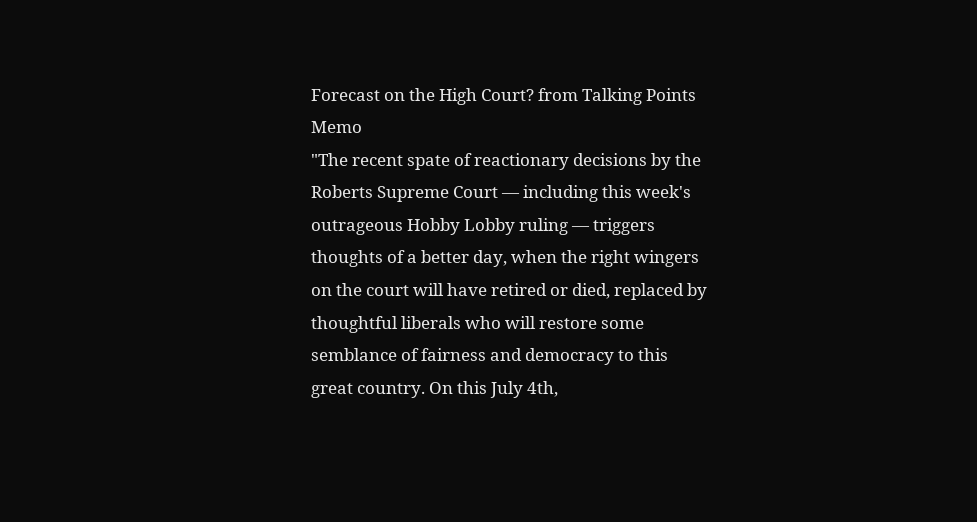Forecast on the High Court? from Talking Points Memo
"The recent spate of reactionary decisions by the Roberts Supreme Court — including this week's outrageous Hobby Lobby ruling — triggers thoughts of a better day, when the right wingers on the court will have retired or died, replaced by thoughtful liberals who will restore some semblance of fairness and democracy to this great country. On this July 4th,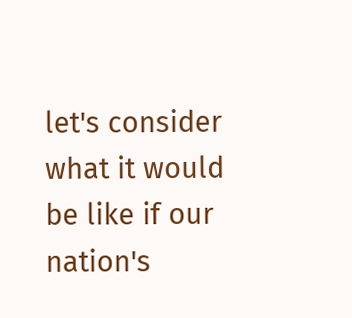let's consider what it would be like if our nation's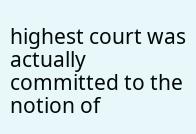highest court was actually committed to the notion of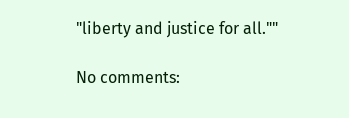"liberty and justice for all.""

No comments: